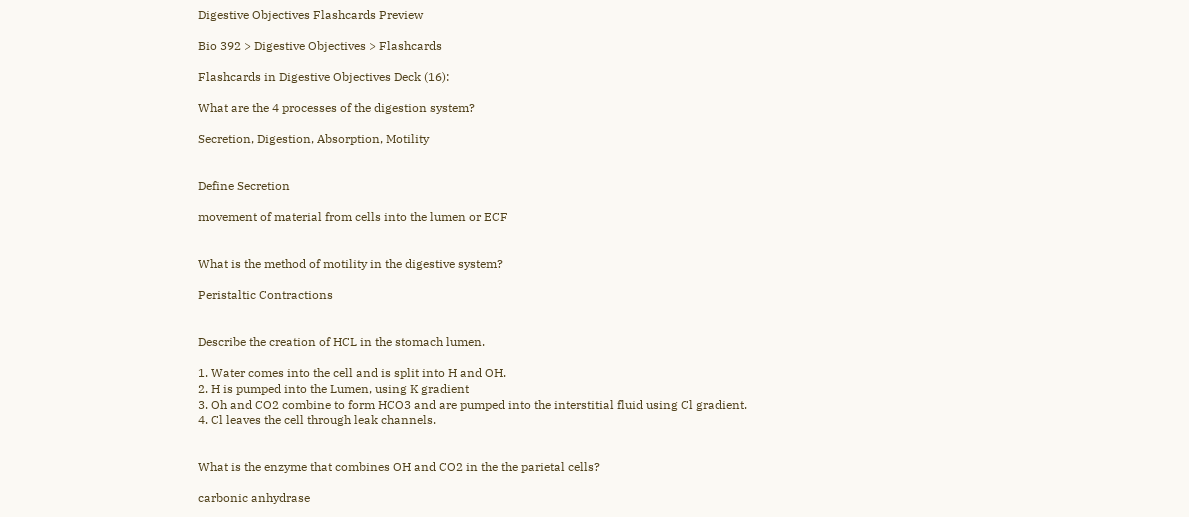Digestive Objectives Flashcards Preview

Bio 392 > Digestive Objectives > Flashcards

Flashcards in Digestive Objectives Deck (16):

What are the 4 processes of the digestion system?

Secretion, Digestion, Absorption, Motility


Define Secretion

movement of material from cells into the lumen or ECF


What is the method of motility in the digestive system?

Peristaltic Contractions


Describe the creation of HCL in the stomach lumen.

1. Water comes into the cell and is split into H and OH.
2. H is pumped into the Lumen, using K gradient
3. Oh and CO2 combine to form HCO3 and are pumped into the interstitial fluid using Cl gradient.
4. Cl leaves the cell through leak channels.


What is the enzyme that combines OH and CO2 in the the parietal cells?

carbonic anhydrase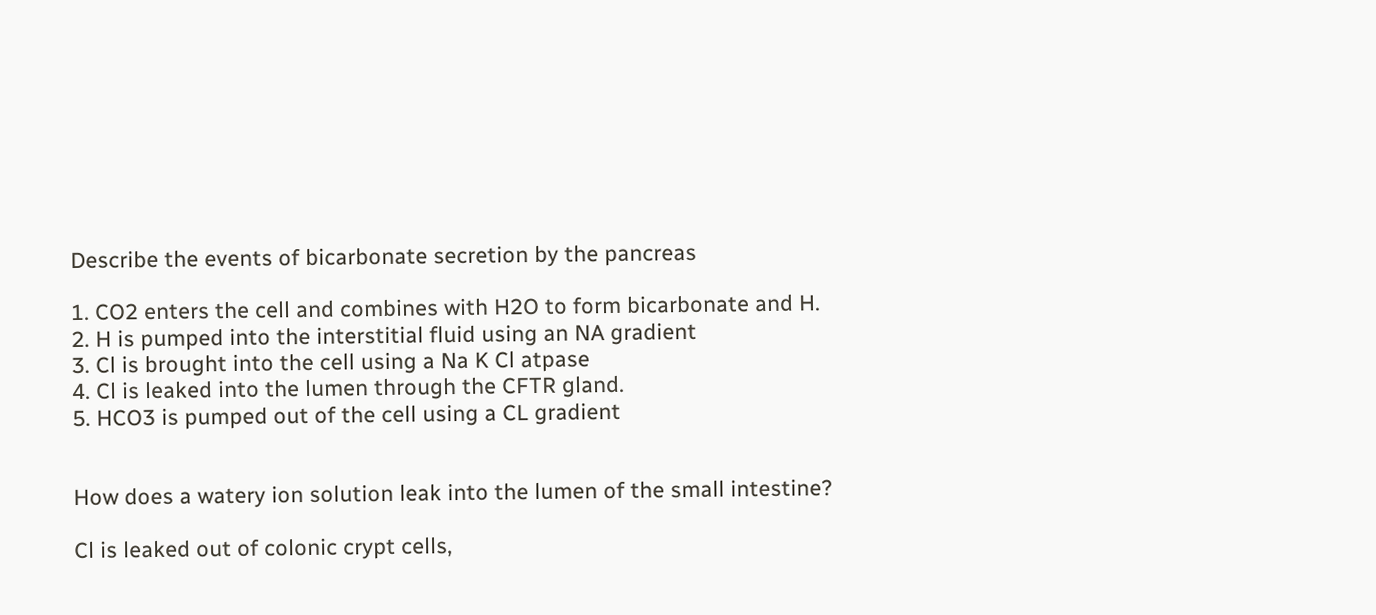Describe the events of bicarbonate secretion by the pancreas

1. CO2 enters the cell and combines with H2O to form bicarbonate and H.
2. H is pumped into the interstitial fluid using an NA gradient
3. Cl is brought into the cell using a Na K Cl atpase
4. Cl is leaked into the lumen through the CFTR gland.
5. HCO3 is pumped out of the cell using a CL gradient


How does a watery ion solution leak into the lumen of the small intestine?

Cl is leaked out of colonic crypt cells,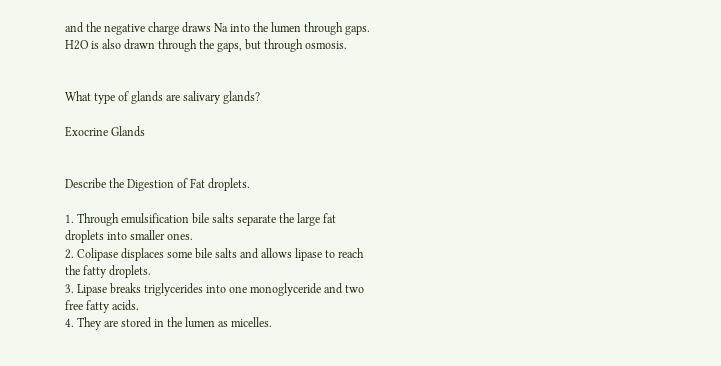and the negative charge draws Na into the lumen through gaps. H2O is also drawn through the gaps, but through osmosis.


What type of glands are salivary glands?

Exocrine Glands


Describe the Digestion of Fat droplets.

1. Through emulsification bile salts separate the large fat droplets into smaller ones.
2. Colipase displaces some bile salts and allows lipase to reach the fatty droplets.
3. Lipase breaks triglycerides into one monoglyceride and two free fatty acids.
4. They are stored in the lumen as micelles.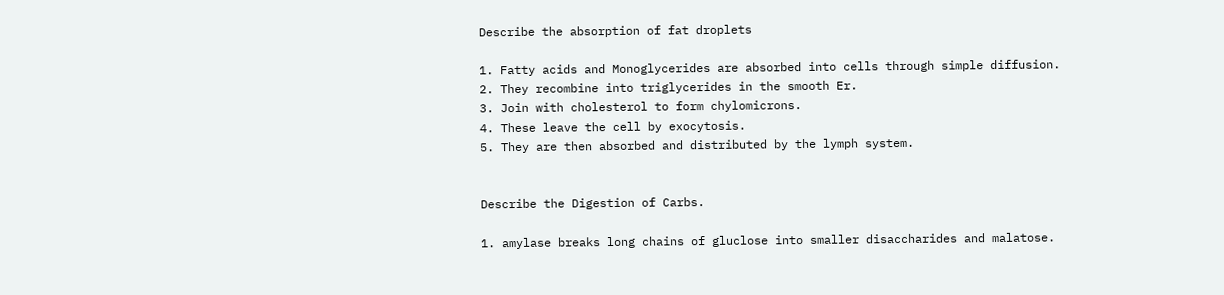Describe the absorption of fat droplets

1. Fatty acids and Monoglycerides are absorbed into cells through simple diffusion.
2. They recombine into triglycerides in the smooth Er.
3. Join with cholesterol to form chylomicrons.
4. These leave the cell by exocytosis.
5. They are then absorbed and distributed by the lymph system.


Describe the Digestion of Carbs.

1. amylase breaks long chains of gluclose into smaller disaccharides and malatose.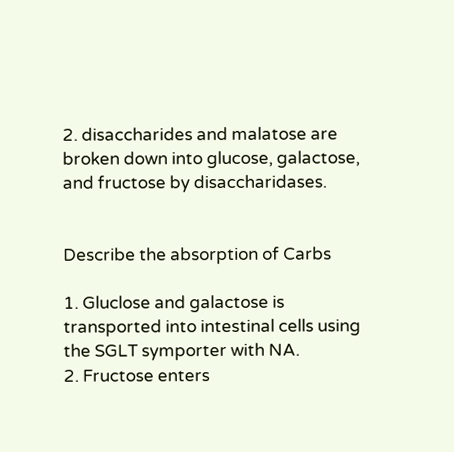2. disaccharides and malatose are broken down into glucose, galactose, and fructose by disaccharidases.


Describe the absorption of Carbs

1. Gluclose and galactose is transported into intestinal cells using the SGLT symporter with NA.
2. Fructose enters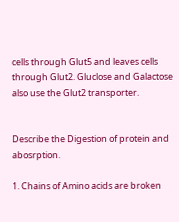cells through Glut5 and leaves cells through Glut2. Gluclose and Galactose also use the Glut2 transporter.


Describe the Digestion of protein and abosrption.

1. Chains of Amino acids are broken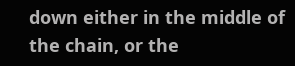down either in the middle of the chain, or the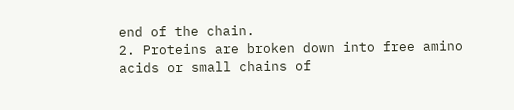end of the chain.
2. Proteins are broken down into free amino acids or small chains of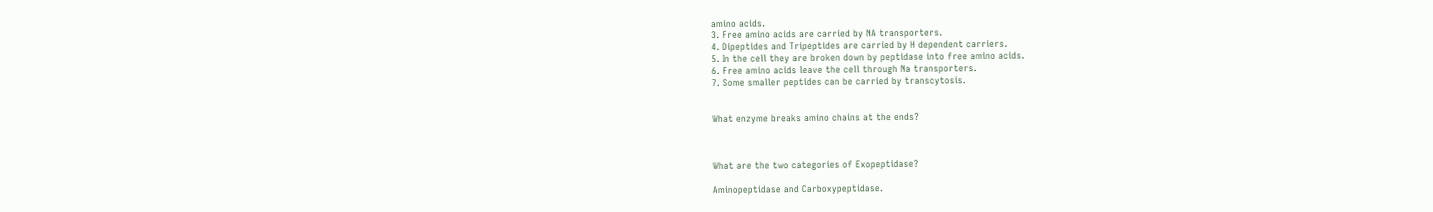amino acids.
3. Free amino acids are carried by NA transporters.
4. Dipeptides and Tripeptides are carried by H dependent carriers.
5. In the cell they are broken down by peptidase into free amino acids.
6. Free amino acids leave the cell through Na transporters.
7. Some smaller peptides can be carried by transcytosis.


What enzyme breaks amino chains at the ends?



What are the two categories of Exopeptidase?

Aminopeptidase and Carboxypeptidase.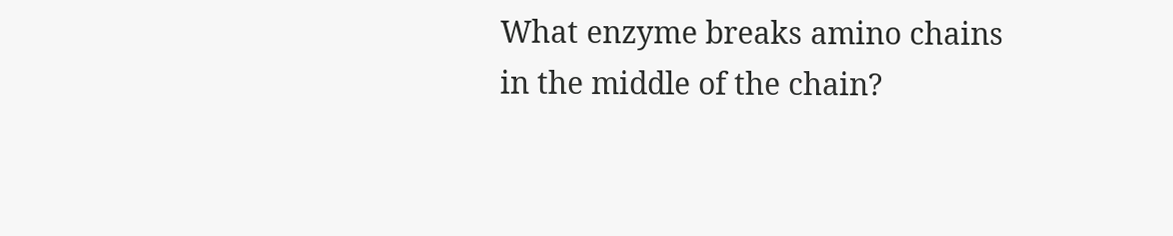What enzyme breaks amino chains in the middle of the chain?